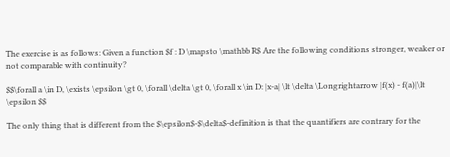The exercise is as follows: Given a function $f : D \mapsto \mathbb R$ Are the following conditions stronger, weaker or not comparable with continuity?

$$\forall a \in D, \exists \epsilon \gt 0, \forall \delta \gt 0, \forall x \in D: |x-a| \lt \delta \Longrightarrow |f(x) - f(a)|\lt \epsilon $$

The only thing that is different from the $\epsilon$-$\delta$-definition is that the quantifiers are contrary for the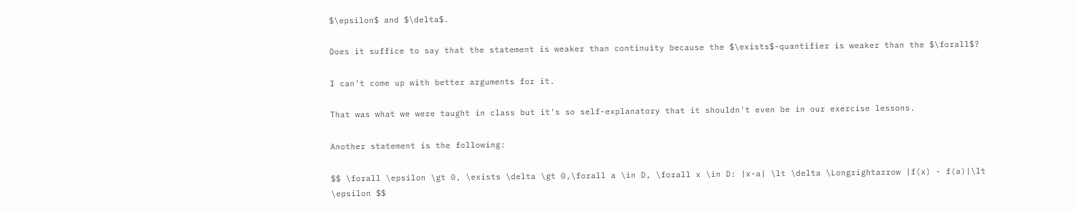$\epsilon$ and $\delta$.

Does it suffice to say that the statement is weaker than continuity because the $\exists$-quantifier is weaker than the $\forall$?

I can't come up with better arguments for it.

That was what we were taught in class but it's so self-explanatory that it shouldn't even be in our exercise lessons.

Another statement is the following:

$$ \forall \epsilon \gt 0, \exists \delta \gt 0,\forall a \in D, \forall x \in D: |x-a| \lt \delta \Longrightarrow |f(x) - f(a)|\lt \epsilon $$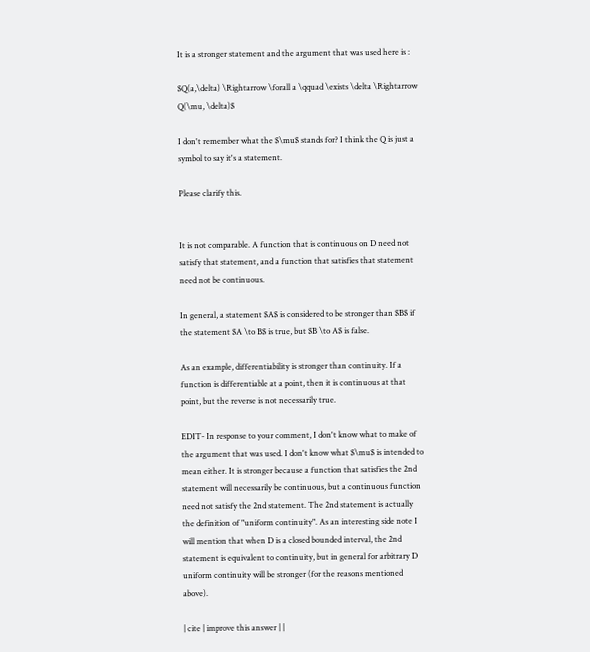It is a stronger statement and the argument that was used here is :

$Q(a,\delta) \Rightarrow \forall a \qquad \exists \delta \Rightarrow Q(\mu, \delta)$

I don't remember what the $\mu$ stands for? I think the Q is just a symbol to say it's a statement.

Please clarify this.


It is not comparable. A function that is continuous on D need not satisfy that statement, and a function that satisfies that statement need not be continuous.

In general, a statement $A$ is considered to be stronger than $B$ if the statement $A \to B$ is true, but $B \to A$ is false.

As an example, differentiability is stronger than continuity. If a function is differentiable at a point, then it is continuous at that point, but the reverse is not necessarily true.

EDIT- In response to your comment, I don't know what to make of the argument that was used. I don't know what $\mu$ is intended to mean either. It is stronger because a function that satisfies the 2nd statement will necessarily be continuous, but a continuous function need not satisfy the 2nd statement. The 2nd statement is actually the definition of "uniform continuity". As an interesting side note I will mention that when D is a closed bounded interval, the 2nd statement is equivalent to continuity, but in general for arbitrary D uniform continuity will be stronger (for the reasons mentioned above).

| cite | improve this answer | |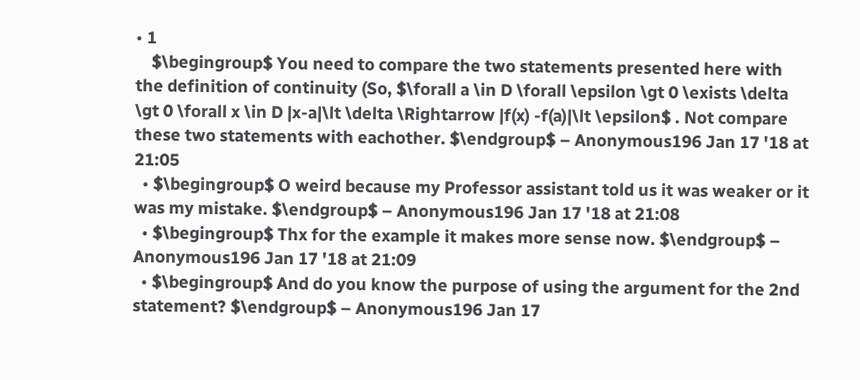• 1
    $\begingroup$ You need to compare the two statements presented here with the definition of continuity (So, $\forall a \in D \forall \epsilon \gt 0 \exists \delta \gt 0 \forall x \in D |x-a|\lt \delta \Rightarrow |f(x) -f(a)|\lt \epsilon$ . Not compare these two statements with eachother. $\endgroup$ – Anonymous196 Jan 17 '18 at 21:05
  • $\begingroup$ O weird because my Professor assistant told us it was weaker or it was my mistake. $\endgroup$ – Anonymous196 Jan 17 '18 at 21:08
  • $\begingroup$ Thx for the example it makes more sense now. $\endgroup$ – Anonymous196 Jan 17 '18 at 21:09
  • $\begingroup$ And do you know the purpose of using the argument for the 2nd statement? $\endgroup$ – Anonymous196 Jan 17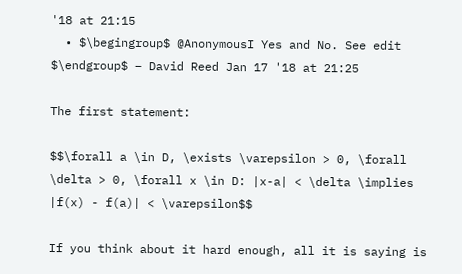'18 at 21:15
  • $\begingroup$ @AnonymousI Yes and No. See edit $\endgroup$ – David Reed Jan 17 '18 at 21:25

The first statement:

$$\forall a \in D, \exists \varepsilon > 0, \forall \delta > 0, \forall x \in D: |x-a| < \delta \implies |f(x) - f(a)| < \varepsilon$$

If you think about it hard enough, all it is saying is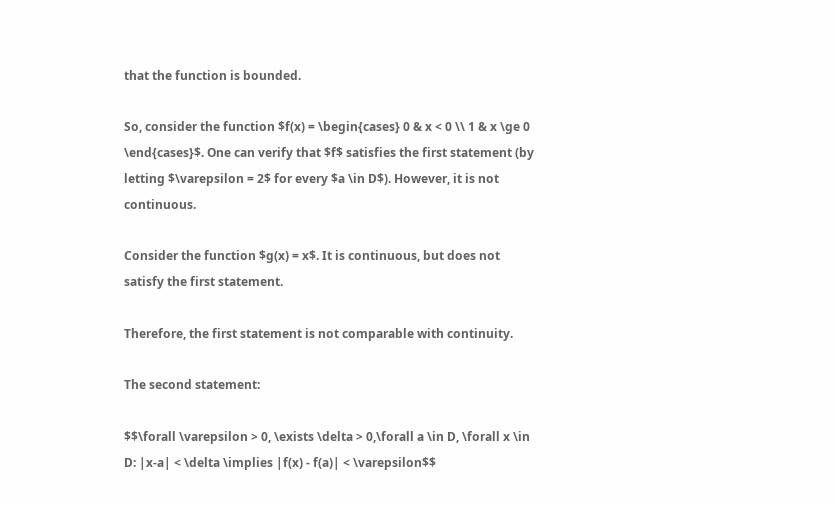that the function is bounded.

So, consider the function $f(x) = \begin{cases} 0 & x < 0 \\ 1 & x \ge 0 \end{cases}$. One can verify that $f$ satisfies the first statement (by letting $\varepsilon = 2$ for every $a \in D$). However, it is not continuous.

Consider the function $g(x) = x$. It is continuous, but does not satisfy the first statement.

Therefore, the first statement is not comparable with continuity.

The second statement:

$$\forall \varepsilon > 0, \exists \delta > 0,\forall a \in D, \forall x \in D: |x-a| < \delta \implies |f(x) - f(a)| < \varepsilon$$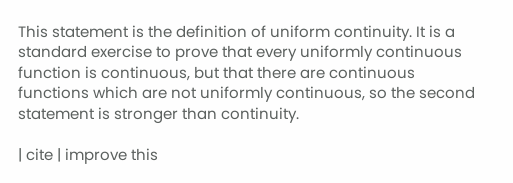This statement is the definition of uniform continuity. It is a standard exercise to prove that every uniformly continuous function is continuous, but that there are continuous functions which are not uniformly continuous, so the second statement is stronger than continuity.

| cite | improve this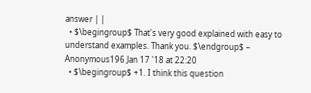answer | |
  • $\begingroup$ That's very good explained with easy to understand examples. Thank you. $\endgroup$ – Anonymous196 Jan 17 '18 at 22:20
  • $\begingroup$ +1. I think this question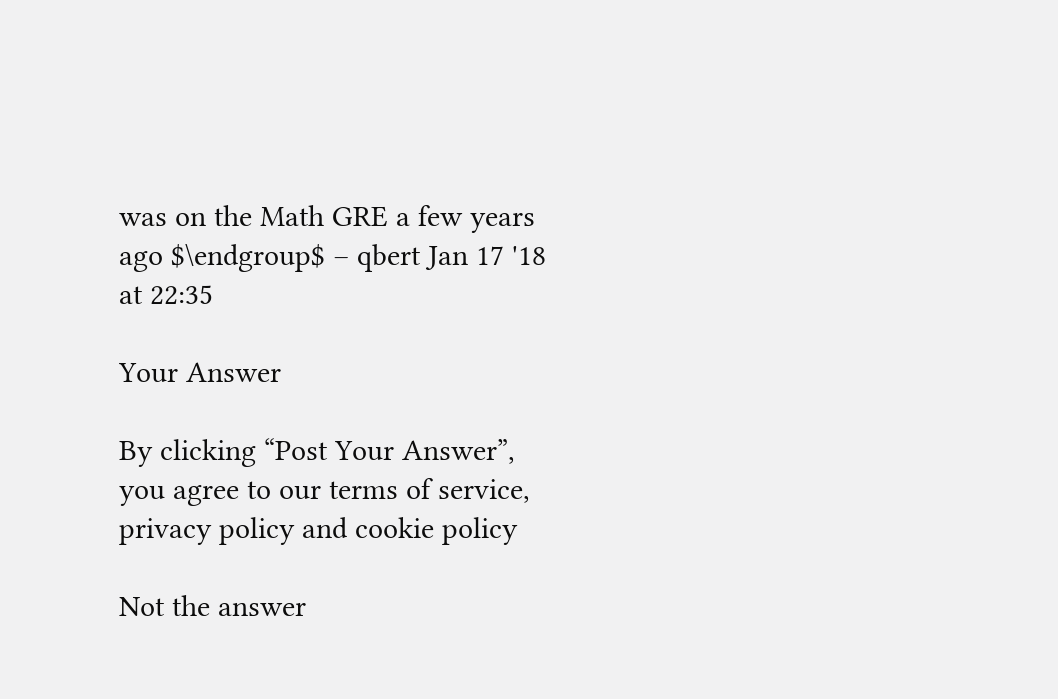was on the Math GRE a few years ago $\endgroup$ – qbert Jan 17 '18 at 22:35

Your Answer

By clicking “Post Your Answer”, you agree to our terms of service, privacy policy and cookie policy

Not the answer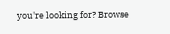you're looking for? Browse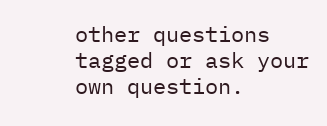other questions tagged or ask your own question.